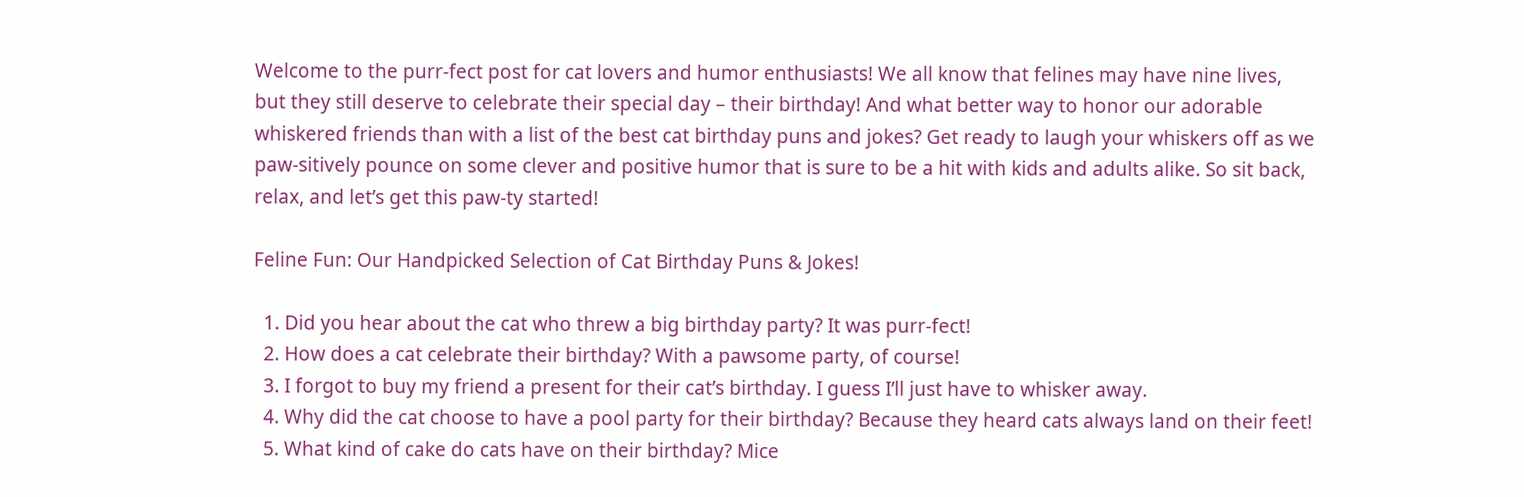Welcome to the purr-fect post for cat lovers and humor enthusiasts! We all know that felines may have nine lives, but they still deserve to celebrate their special day – their birthday! And what better way to honor our adorable whiskered friends than with a list of the best cat birthday puns and jokes? Get ready to laugh your whiskers off as we paw-sitively pounce on some clever and positive humor that is sure to be a hit with kids and adults alike. So sit back, relax, and let’s get this paw-ty started!

Feline Fun: Our Handpicked Selection of Cat Birthday Puns & Jokes!

  1. Did you hear about the cat who threw a big birthday party? It was purr-fect!
  2. How does a cat celebrate their birthday? With a pawsome party, of course!
  3. I forgot to buy my friend a present for their cat’s birthday. I guess I’ll just have to whisker away.
  4. Why did the cat choose to have a pool party for their birthday? Because they heard cats always land on their feet!
  5. What kind of cake do cats have on their birthday? Mice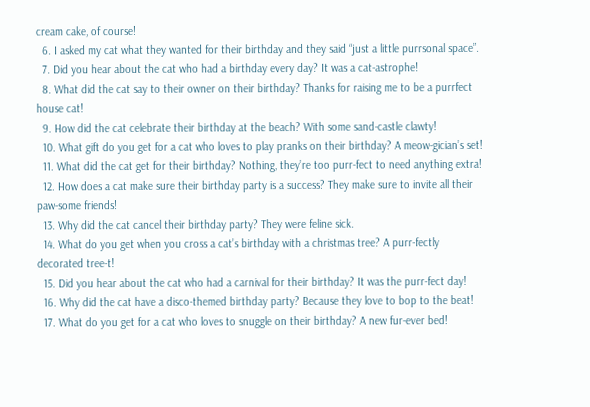cream cake, of course!
  6. I asked my cat what they wanted for their birthday and they said “just a little purrsonal space”.
  7. Did you hear about the cat who had a birthday every day? It was a cat-astrophe!
  8. What did the cat say to their owner on their birthday? Thanks for raising me to be a purrfect house cat!
  9. How did the cat celebrate their birthday at the beach? With some sand-castle clawty!
  10. What gift do you get for a cat who loves to play pranks on their birthday? A meow-gician’s set!
  11. What did the cat get for their birthday? Nothing, they’re too purr-fect to need anything extra!
  12. How does a cat make sure their birthday party is a success? They make sure to invite all their paw-some friends!
  13. Why did the cat cancel their birthday party? They were feline sick.
  14. What do you get when you cross a cat’s birthday with a christmas tree? A purr-fectly decorated tree-t!
  15. Did you hear about the cat who had a carnival for their birthday? It was the purr-fect day!
  16. Why did the cat have a disco-themed birthday party? Because they love to bop to the beat!
  17. What do you get for a cat who loves to snuggle on their birthday? A new fur-ever bed!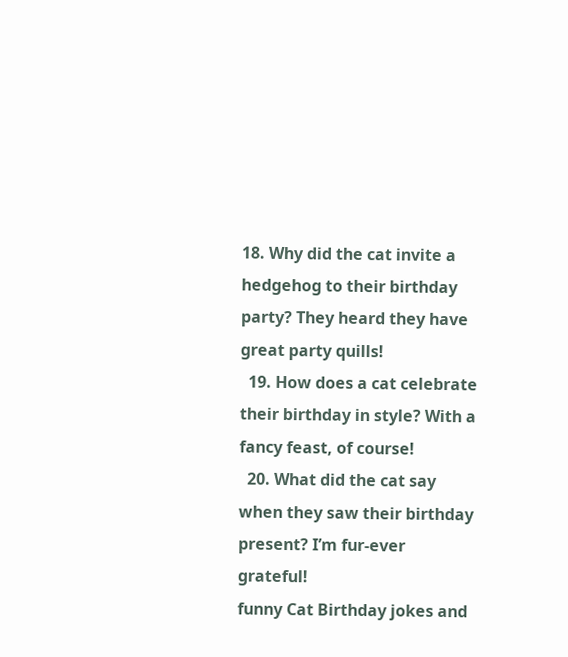18. Why did the cat invite a hedgehog to their birthday party? They heard they have great party quills!
  19. How does a cat celebrate their birthday in style? With a fancy feast, of course!
  20. What did the cat say when they saw their birthday present? I’m fur-ever grateful!
funny Cat Birthday jokes and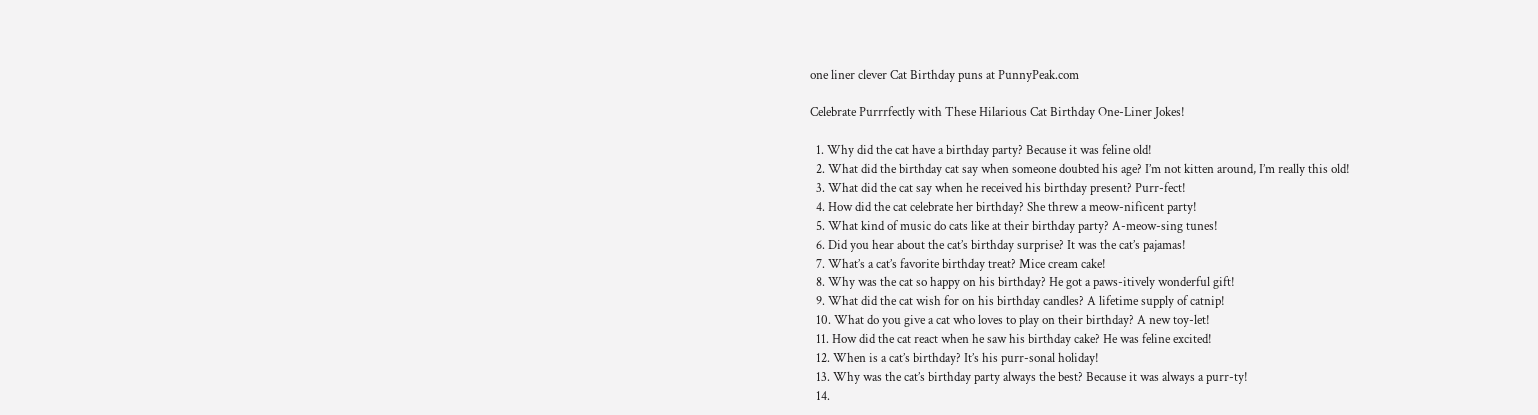one liner clever Cat Birthday puns at PunnyPeak.com

Celebrate Purrrfectly with These Hilarious Cat Birthday One-Liner Jokes!

  1. Why did the cat have a birthday party? Because it was feline old!
  2. What did the birthday cat say when someone doubted his age? I’m not kitten around, I’m really this old!
  3. What did the cat say when he received his birthday present? Purr-fect!
  4. How did the cat celebrate her birthday? She threw a meow-nificent party!
  5. What kind of music do cats like at their birthday party? A-meow-sing tunes!
  6. Did you hear about the cat’s birthday surprise? It was the cat’s pajamas!
  7. What’s a cat’s favorite birthday treat? Mice cream cake!
  8. Why was the cat so happy on his birthday? He got a paws-itively wonderful gift!
  9. What did the cat wish for on his birthday candles? A lifetime supply of catnip!
  10. What do you give a cat who loves to play on their birthday? A new toy-let!
  11. How did the cat react when he saw his birthday cake? He was feline excited!
  12. When is a cat’s birthday? It’s his purr-sonal holiday!
  13. Why was the cat’s birthday party always the best? Because it was always a purr-ty!
  14.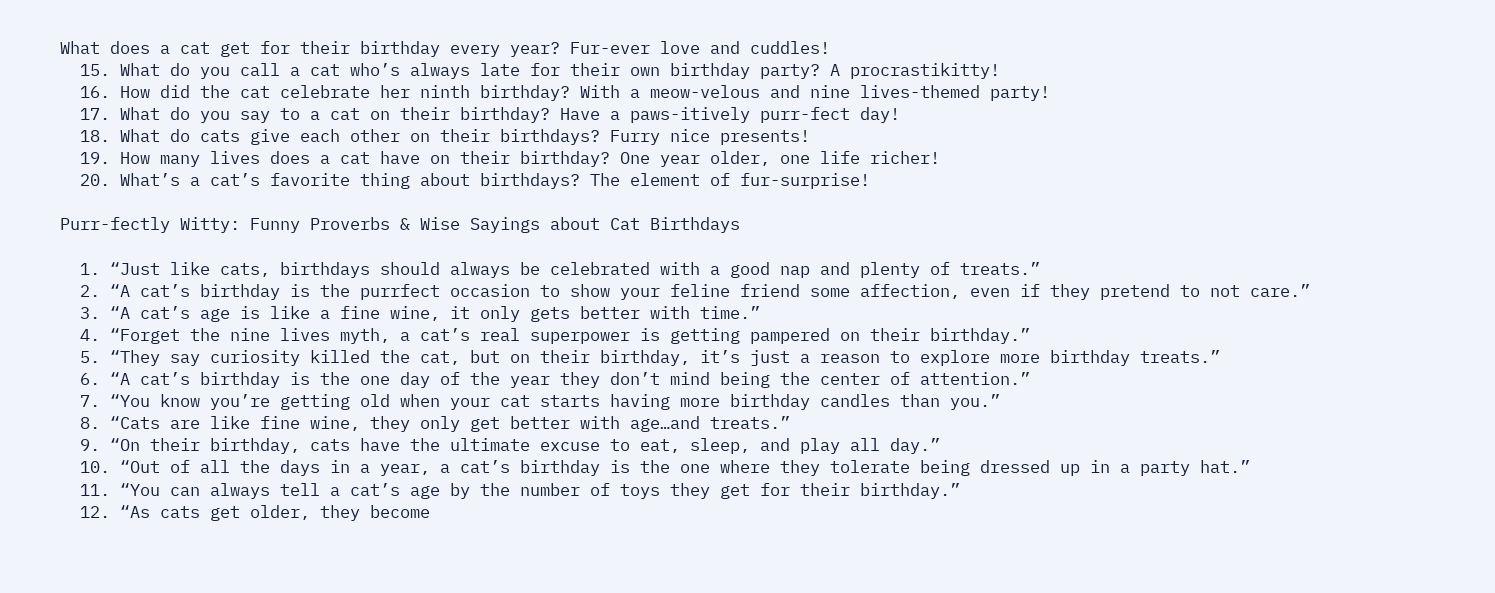What does a cat get for their birthday every year? Fur-ever love and cuddles!
  15. What do you call a cat who’s always late for their own birthday party? A procrastikitty!
  16. How did the cat celebrate her ninth birthday? With a meow-velous and nine lives-themed party!
  17. What do you say to a cat on their birthday? Have a paws-itively purr-fect day!
  18. What do cats give each other on their birthdays? Furry nice presents!
  19. How many lives does a cat have on their birthday? One year older, one life richer!
  20. What’s a cat’s favorite thing about birthdays? The element of fur-surprise!

Purr-fectly Witty: Funny Proverbs & Wise Sayings about Cat Birthdays

  1. “Just like cats, birthdays should always be celebrated with a good nap and plenty of treats.”
  2. “A cat’s birthday is the purrfect occasion to show your feline friend some affection, even if they pretend to not care.”
  3. “A cat’s age is like a fine wine, it only gets better with time.”
  4. “Forget the nine lives myth, a cat’s real superpower is getting pampered on their birthday.”
  5. “They say curiosity killed the cat, but on their birthday, it’s just a reason to explore more birthday treats.”
  6. “A cat’s birthday is the one day of the year they don’t mind being the center of attention.”
  7. “You know you’re getting old when your cat starts having more birthday candles than you.”
  8. “Cats are like fine wine, they only get better with age…and treats.”
  9. “On their birthday, cats have the ultimate excuse to eat, sleep, and play all day.”
  10. “Out of all the days in a year, a cat’s birthday is the one where they tolerate being dressed up in a party hat.”
  11. “You can always tell a cat’s age by the number of toys they get for their birthday.”
  12. “As cats get older, they become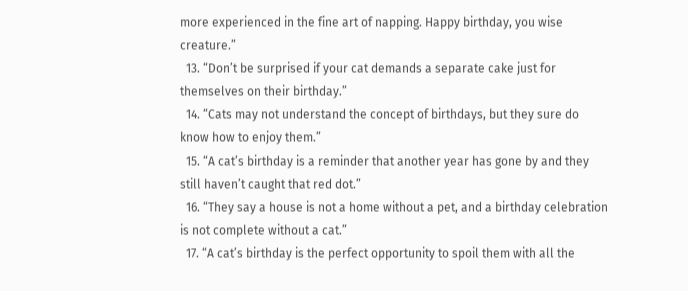more experienced in the fine art of napping. Happy birthday, you wise creature.”
  13. “Don’t be surprised if your cat demands a separate cake just for themselves on their birthday.”
  14. “Cats may not understand the concept of birthdays, but they sure do know how to enjoy them.”
  15. “A cat’s birthday is a reminder that another year has gone by and they still haven’t caught that red dot.”
  16. “They say a house is not a home without a pet, and a birthday celebration is not complete without a cat.”
  17. “A cat’s birthday is the perfect opportunity to spoil them with all the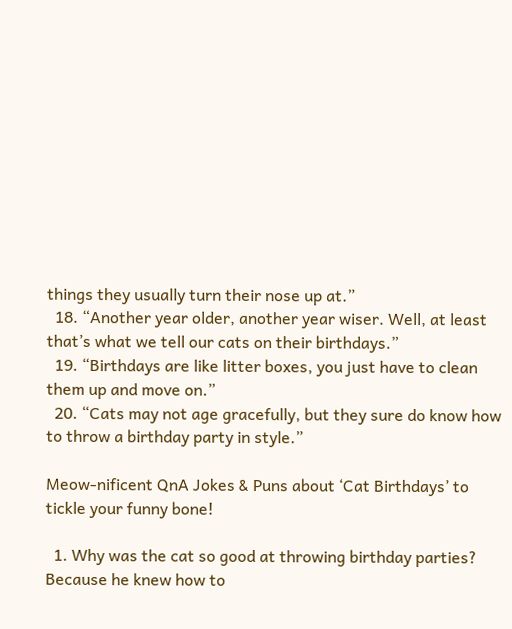things they usually turn their nose up at.”
  18. “Another year older, another year wiser. Well, at least that’s what we tell our cats on their birthdays.”
  19. “Birthdays are like litter boxes, you just have to clean them up and move on.”
  20. “Cats may not age gracefully, but they sure do know how to throw a birthday party in style.”

Meow-nificent QnA Jokes & Puns about ‘Cat Birthdays’ to tickle your funny bone!

  1. Why was the cat so good at throwing birthday parties? Because he knew how to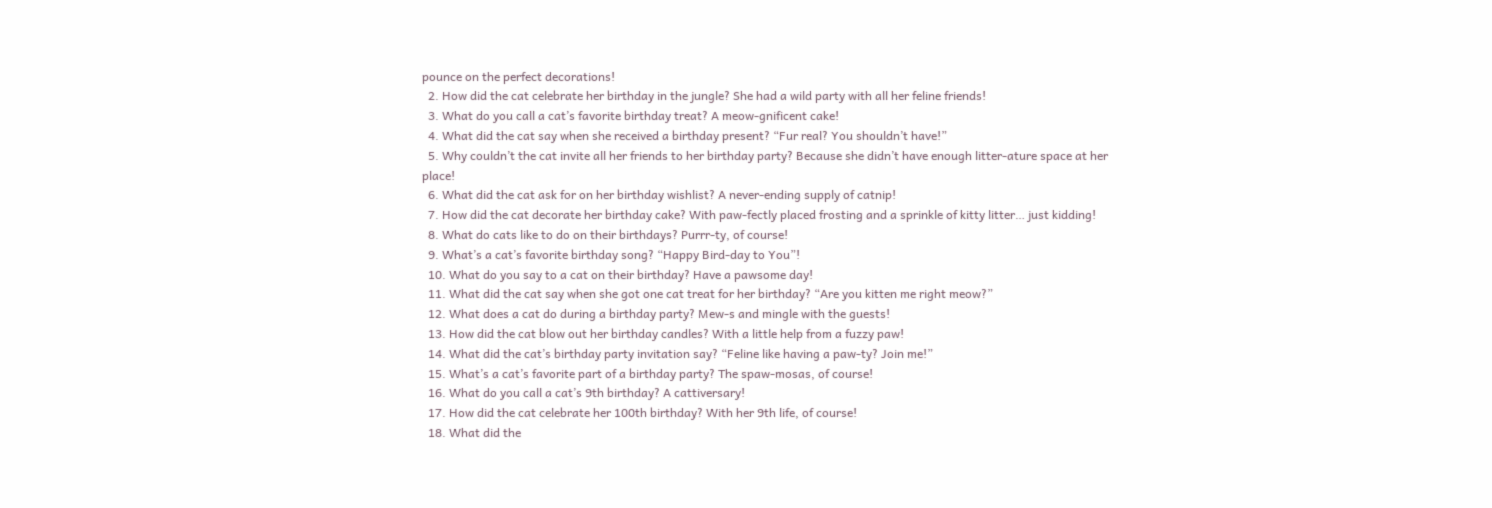pounce on the perfect decorations!
  2. How did the cat celebrate her birthday in the jungle? She had a wild party with all her feline friends!
  3. What do you call a cat’s favorite birthday treat? A meow-gnificent cake!
  4. What did the cat say when she received a birthday present? “Fur real? You shouldn’t have!”
  5. Why couldn’t the cat invite all her friends to her birthday party? Because she didn’t have enough litter-ature space at her place!
  6. What did the cat ask for on her birthday wishlist? A never-ending supply of catnip!
  7. How did the cat decorate her birthday cake? With paw-fectly placed frosting and a sprinkle of kitty litter… just kidding!
  8. What do cats like to do on their birthdays? Purrr-ty, of course!
  9. What’s a cat’s favorite birthday song? “Happy Bird-day to You”!
  10. What do you say to a cat on their birthday? Have a pawsome day!
  11. What did the cat say when she got one cat treat for her birthday? “Are you kitten me right meow?”
  12. What does a cat do during a birthday party? Mew-s and mingle with the guests!
  13. How did the cat blow out her birthday candles? With a little help from a fuzzy paw!
  14. What did the cat’s birthday party invitation say? “Feline like having a paw-ty? Join me!”
  15. What’s a cat’s favorite part of a birthday party? The spaw-mosas, of course!
  16. What do you call a cat’s 9th birthday? A cattiversary!
  17. How did the cat celebrate her 100th birthday? With her 9th life, of course!
  18. What did the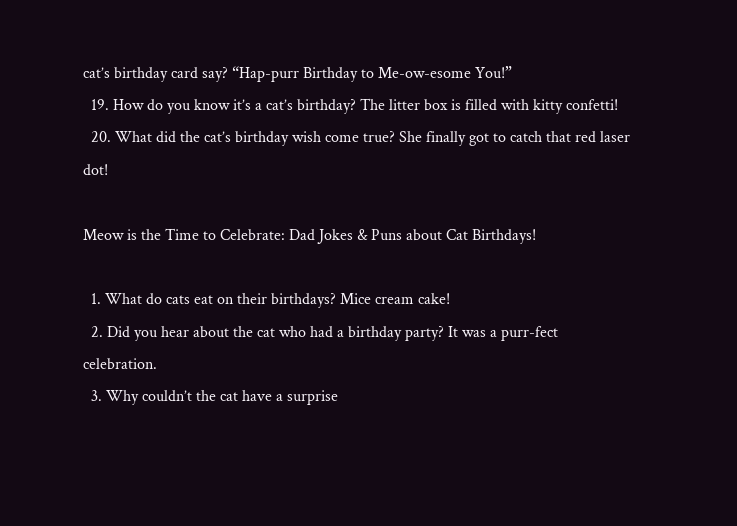cat’s birthday card say? “Hap-purr Birthday to Me-ow-esome You!”
  19. How do you know it’s a cat’s birthday? The litter box is filled with kitty confetti!
  20. What did the cat’s birthday wish come true? She finally got to catch that red laser dot!

Meow is the Time to Celebrate: Dad Jokes & Puns about Cat Birthdays!

  1. What do cats eat on their birthdays? Mice cream cake!
  2. Did you hear about the cat who had a birthday party? It was a purr-fect celebration.
  3. Why couldn’t the cat have a surprise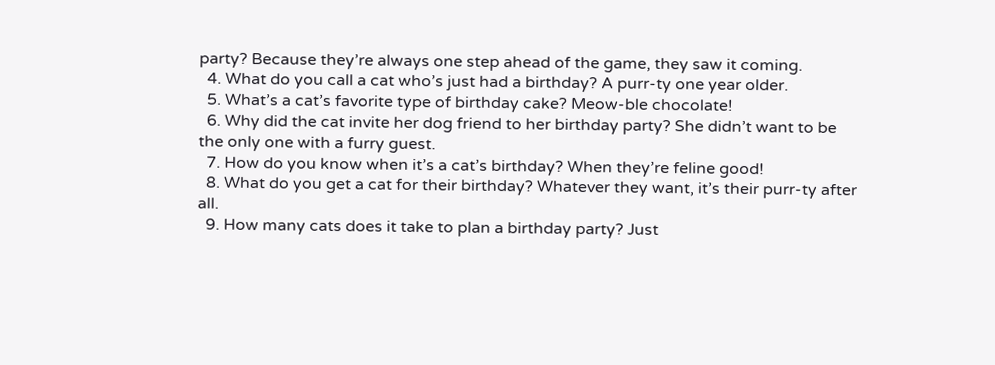party? Because they’re always one step ahead of the game, they saw it coming.
  4. What do you call a cat who’s just had a birthday? A purr-ty one year older.
  5. What’s a cat’s favorite type of birthday cake? Meow-ble chocolate!
  6. Why did the cat invite her dog friend to her birthday party? She didn’t want to be the only one with a furry guest.
  7. How do you know when it’s a cat’s birthday? When they’re feline good!
  8. What do you get a cat for their birthday? Whatever they want, it’s their purr-ty after all.
  9. How many cats does it take to plan a birthday party? Just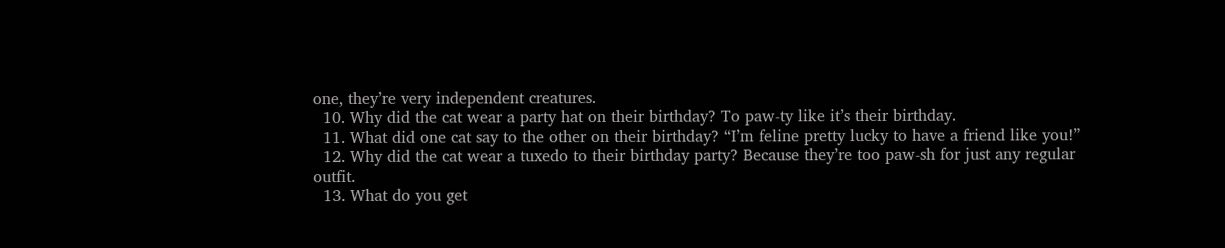one, they’re very independent creatures.
  10. Why did the cat wear a party hat on their birthday? To paw-ty like it’s their birthday.
  11. What did one cat say to the other on their birthday? “I’m feline pretty lucky to have a friend like you!”
  12. Why did the cat wear a tuxedo to their birthday party? Because they’re too paw-sh for just any regular outfit.
  13. What do you get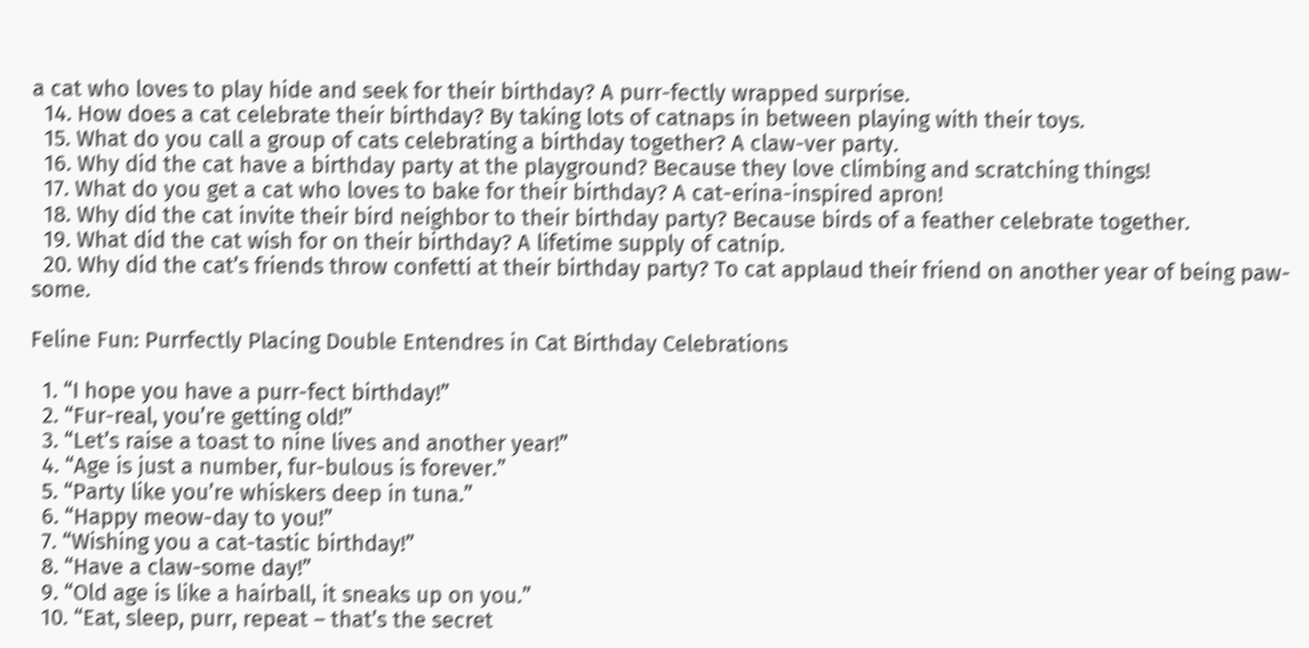a cat who loves to play hide and seek for their birthday? A purr-fectly wrapped surprise.
  14. How does a cat celebrate their birthday? By taking lots of catnaps in between playing with their toys.
  15. What do you call a group of cats celebrating a birthday together? A claw-ver party.
  16. Why did the cat have a birthday party at the playground? Because they love climbing and scratching things!
  17. What do you get a cat who loves to bake for their birthday? A cat-erina-inspired apron!
  18. Why did the cat invite their bird neighbor to their birthday party? Because birds of a feather celebrate together.
  19. What did the cat wish for on their birthday? A lifetime supply of catnip.
  20. Why did the cat’s friends throw confetti at their birthday party? To cat applaud their friend on another year of being paw-some.

Feline Fun: Purrfectly Placing Double Entendres in Cat Birthday Celebrations

  1. “I hope you have a purr-fect birthday!”
  2. “Fur-real, you’re getting old!”
  3. “Let’s raise a toast to nine lives and another year!”
  4. “Age is just a number, fur-bulous is forever.”
  5. “Party like you’re whiskers deep in tuna.”
  6. “Happy meow-day to you!”
  7. “Wishing you a cat-tastic birthday!”
  8. “Have a claw-some day!”
  9. “Old age is like a hairball, it sneaks up on you.”
  10. “Eat, sleep, purr, repeat – that’s the secret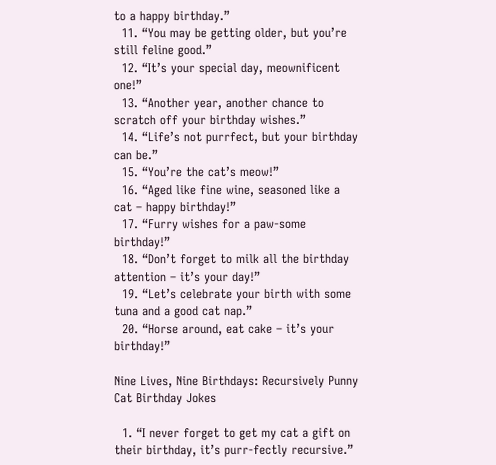to a happy birthday.”
  11. “You may be getting older, but you’re still feline good.”
  12. “It’s your special day, meownificent one!”
  13. “Another year, another chance to scratch off your birthday wishes.”
  14. “Life’s not purrfect, but your birthday can be.”
  15. “You’re the cat’s meow!”
  16. “Aged like fine wine, seasoned like a cat – happy birthday!”
  17. “Furry wishes for a paw-some birthday!”
  18. “Don’t forget to milk all the birthday attention – it’s your day!”
  19. “Let’s celebrate your birth with some tuna and a good cat nap.”
  20. “Horse around, eat cake – it’s your birthday!”

Nine Lives, Nine Birthdays: Recursively Punny Cat Birthday Jokes

  1. “I never forget to get my cat a gift on their birthday, it’s purr-fectly recursive.”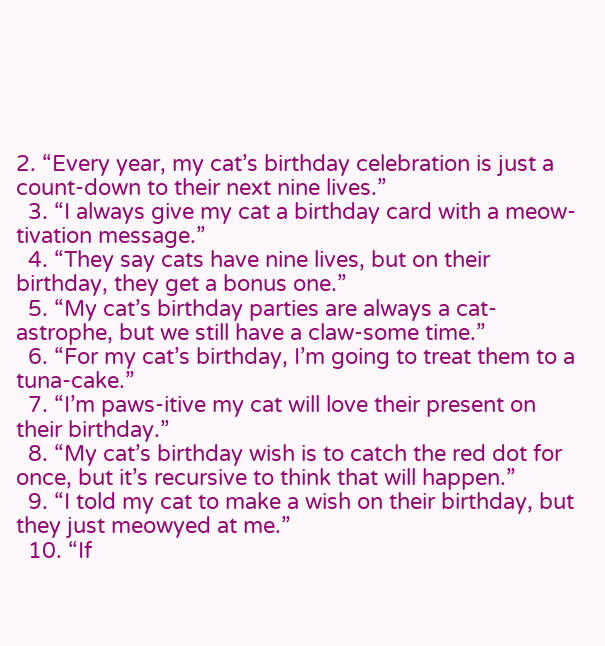2. “Every year, my cat’s birthday celebration is just a count-down to their next nine lives.”
  3. “I always give my cat a birthday card with a meow-tivation message.”
  4. “They say cats have nine lives, but on their birthday, they get a bonus one.”
  5. “My cat’s birthday parties are always a cat-astrophe, but we still have a claw-some time.”
  6. “For my cat’s birthday, I’m going to treat them to a tuna-cake.”
  7. “I’m paws-itive my cat will love their present on their birthday.”
  8. “My cat’s birthday wish is to catch the red dot for once, but it’s recursive to think that will happen.”
  9. “I told my cat to make a wish on their birthday, but they just meowyed at me.”
  10. “If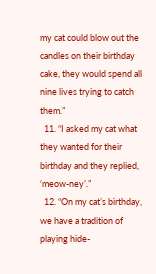my cat could blow out the candles on their birthday cake, they would spend all nine lives trying to catch them.”
  11. “I asked my cat what they wanted for their birthday and they replied, ‘meow-ney’.”
  12. “On my cat’s birthday, we have a tradition of playing hide-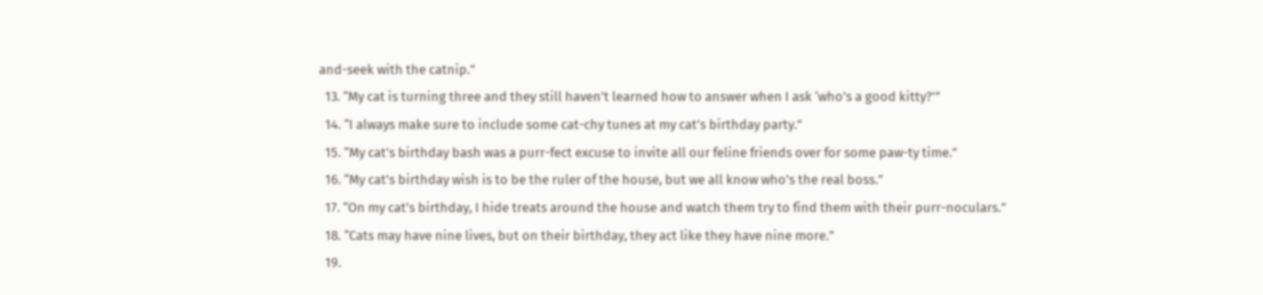and-seek with the catnip.”
  13. “My cat is turning three and they still haven’t learned how to answer when I ask ‘who’s a good kitty?'”
  14. “I always make sure to include some cat-chy tunes at my cat’s birthday party.”
  15. “My cat’s birthday bash was a purr-fect excuse to invite all our feline friends over for some paw-ty time.”
  16. “My cat’s birthday wish is to be the ruler of the house, but we all know who’s the real boss.”
  17. “On my cat’s birthday, I hide treats around the house and watch them try to find them with their purr-noculars.”
  18. “Cats may have nine lives, but on their birthday, they act like they have nine more.”
  19.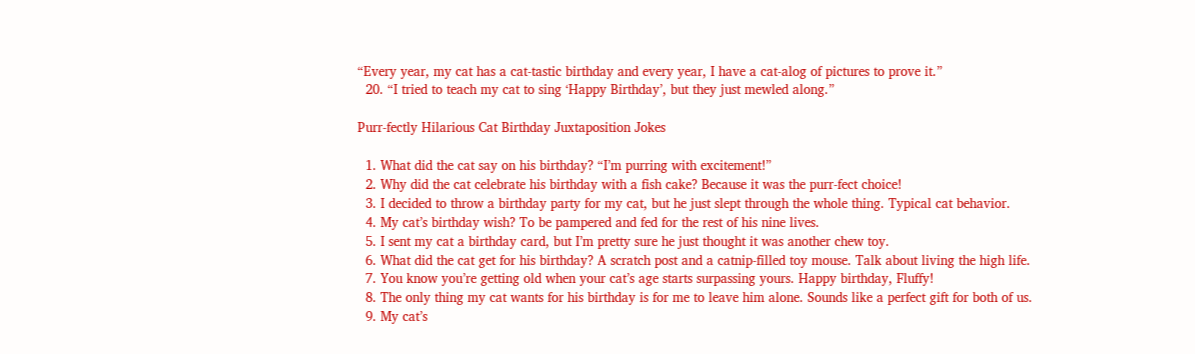“Every year, my cat has a cat-tastic birthday and every year, I have a cat-alog of pictures to prove it.”
  20. “I tried to teach my cat to sing ‘Happy Birthday’, but they just mewled along.”

Purr-fectly Hilarious Cat Birthday Juxtaposition Jokes

  1. What did the cat say on his birthday? “I’m purring with excitement!”
  2. Why did the cat celebrate his birthday with a fish cake? Because it was the purr-fect choice!
  3. I decided to throw a birthday party for my cat, but he just slept through the whole thing. Typical cat behavior.
  4. My cat’s birthday wish? To be pampered and fed for the rest of his nine lives.
  5. I sent my cat a birthday card, but I’m pretty sure he just thought it was another chew toy.
  6. What did the cat get for his birthday? A scratch post and a catnip-filled toy mouse. Talk about living the high life.
  7. You know you’re getting old when your cat’s age starts surpassing yours. Happy birthday, Fluffy!
  8. The only thing my cat wants for his birthday is for me to leave him alone. Sounds like a perfect gift for both of us.
  9. My cat’s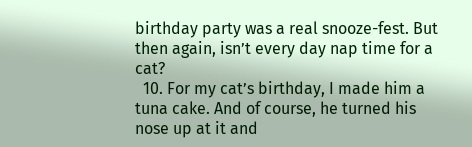birthday party was a real snooze-fest. But then again, isn’t every day nap time for a cat?
  10. For my cat’s birthday, I made him a tuna cake. And of course, he turned his nose up at it and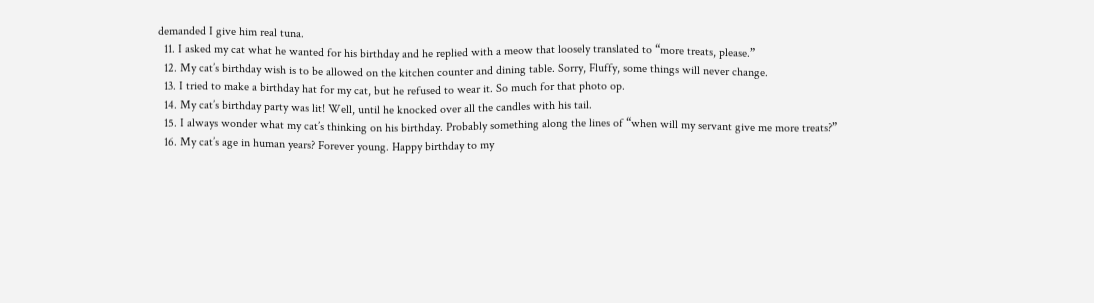demanded I give him real tuna.
  11. I asked my cat what he wanted for his birthday and he replied with a meow that loosely translated to “more treats, please.”
  12. My cat’s birthday wish is to be allowed on the kitchen counter and dining table. Sorry, Fluffy, some things will never change.
  13. I tried to make a birthday hat for my cat, but he refused to wear it. So much for that photo op.
  14. My cat’s birthday party was lit! Well, until he knocked over all the candles with his tail.
  15. I always wonder what my cat’s thinking on his birthday. Probably something along the lines of “when will my servant give me more treats?”
  16. My cat’s age in human years? Forever young. Happy birthday to my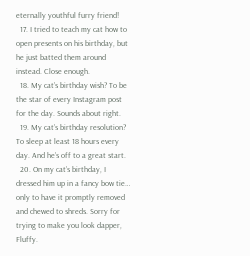eternally youthful furry friend!
  17. I tried to teach my cat how to open presents on his birthday, but he just batted them around instead. Close enough.
  18. My cat’s birthday wish? To be the star of every Instagram post for the day. Sounds about right.
  19. My cat’s birthday resolution? To sleep at least 18 hours every day. And he’s off to a great start.
  20. On my cat’s birthday, I dressed him up in a fancy bow tie… only to have it promptly removed and chewed to shreds. Sorry for trying to make you look dapper, Fluffy.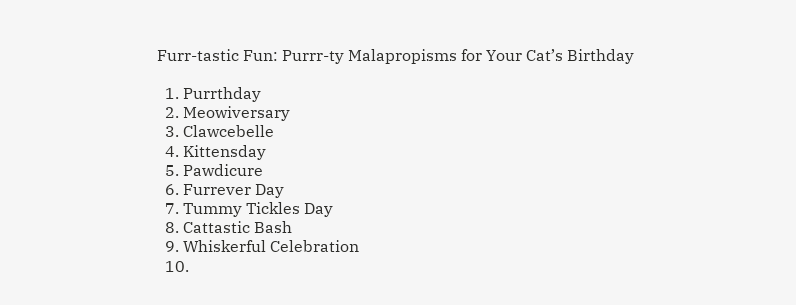Furr-tastic Fun: Purrr-ty Malapropisms for Your Cat’s Birthday

  1. Purrthday
  2. Meowiversary
  3. Clawcebelle
  4. Kittensday
  5. Pawdicure
  6. Furrever Day
  7. Tummy Tickles Day
  8. Cattastic Bash
  9. Whiskerful Celebration
  10.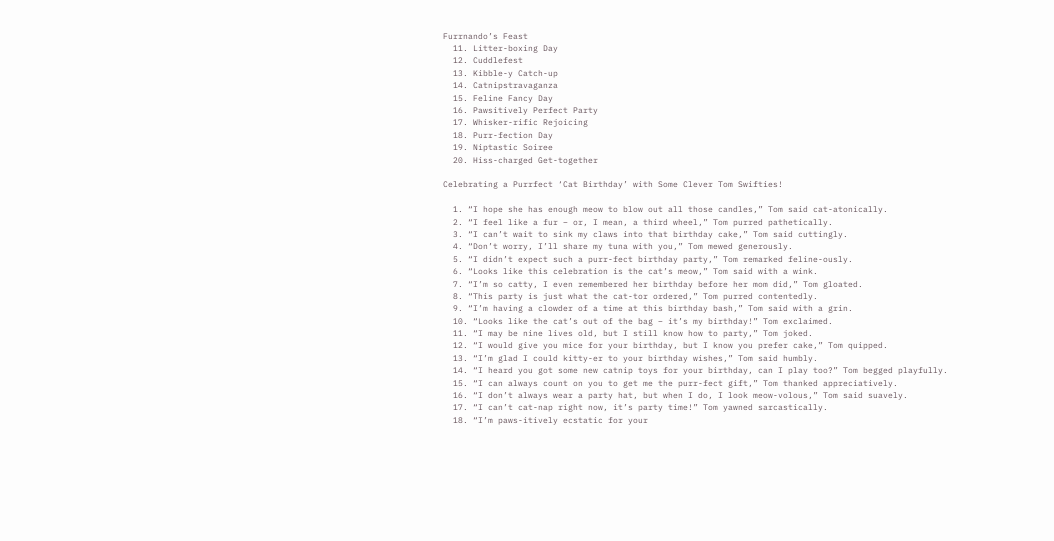Furrnando’s Feast
  11. Litter-boxing Day
  12. Cuddlefest
  13. Kibble-y Catch-up
  14. Catnipstravaganza
  15. Feline Fancy Day
  16. Pawsitively Perfect Party
  17. Whisker-rific Rejoicing
  18. Purr-fection Day
  19. Niptastic Soiree
  20. Hiss-charged Get-together

Celebrating a Purrfect ‘Cat Birthday’ with Some Clever Tom Swifties!

  1. “I hope she has enough meow to blow out all those candles,” Tom said cat-atonically.
  2. “I feel like a fur – or, I mean, a third wheel,” Tom purred pathetically.
  3. “I can’t wait to sink my claws into that birthday cake,” Tom said cuttingly.
  4. “Don’t worry, I’ll share my tuna with you,” Tom mewed generously.
  5. “I didn’t expect such a purr-fect birthday party,” Tom remarked feline-ously.
  6. “Looks like this celebration is the cat’s meow,” Tom said with a wink.
  7. “I’m so catty, I even remembered her birthday before her mom did,” Tom gloated.
  8. “This party is just what the cat-tor ordered,” Tom purred contentedly.
  9. “I’m having a clowder of a time at this birthday bash,” Tom said with a grin.
  10. “Looks like the cat’s out of the bag – it’s my birthday!” Tom exclaimed.
  11. “I may be nine lives old, but I still know how to party,” Tom joked.
  12. “I would give you mice for your birthday, but I know you prefer cake,” Tom quipped.
  13. “I’m glad I could kitty-er to your birthday wishes,” Tom said humbly.
  14. “I heard you got some new catnip toys for your birthday, can I play too?” Tom begged playfully.
  15. “I can always count on you to get me the purr-fect gift,” Tom thanked appreciatively.
  16. “I don’t always wear a party hat, but when I do, I look meow-volous,” Tom said suavely.
  17. “I can’t cat-nap right now, it’s party time!” Tom yawned sarcastically.
  18. “I’m paws-itively ecstatic for your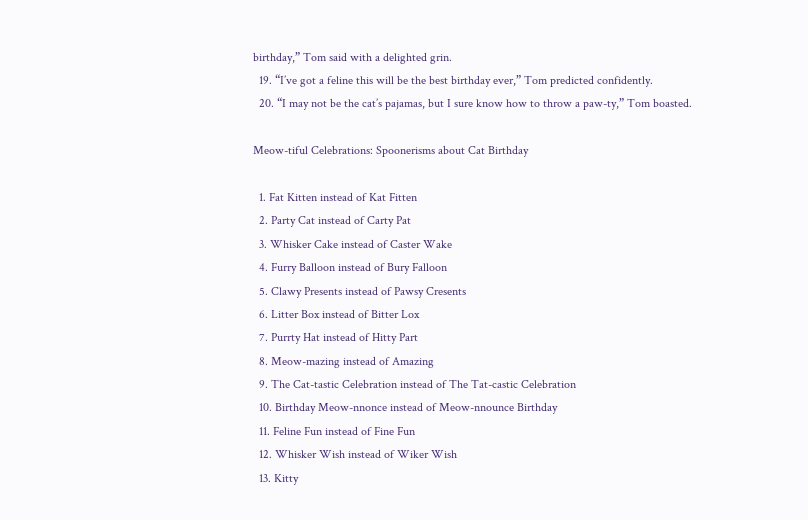birthday,” Tom said with a delighted grin.
  19. “I’ve got a feline this will be the best birthday ever,” Tom predicted confidently.
  20. “I may not be the cat’s pajamas, but I sure know how to throw a paw-ty,” Tom boasted.

Meow-tiful Celebrations: Spoonerisms about Cat Birthday

  1. Fat Kitten instead of Kat Fitten
  2. Party Cat instead of Carty Pat
  3. Whisker Cake instead of Caster Wake
  4. Furry Balloon instead of Bury Falloon
  5. Clawy Presents instead of Pawsy Cresents
  6. Litter Box instead of Bitter Lox
  7. Purrty Hat instead of Hitty Part
  8. Meow-mazing instead of Amazing
  9. The Cat-tastic Celebration instead of The Tat-castic Celebration
  10. Birthday Meow-nnonce instead of Meow-nnounce Birthday
  11. Feline Fun instead of Fine Fun
  12. Whisker Wish instead of Wiker Wish
  13. Kitty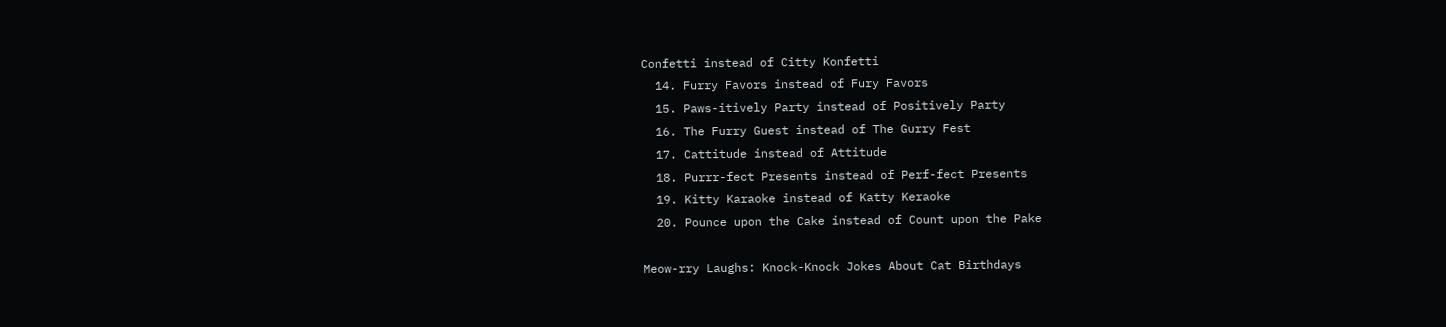Confetti instead of Citty Konfetti
  14. Furry Favors instead of Fury Favors
  15. Paws-itively Party instead of Positively Party
  16. The Furry Guest instead of The Gurry Fest
  17. Cattitude instead of Attitude
  18. Purrr-fect Presents instead of Perf-fect Presents
  19. Kitty Karaoke instead of Katty Keraoke
  20. Pounce upon the Cake instead of Count upon the Pake

Meow-rry Laughs: Knock-Knock Jokes About Cat Birthdays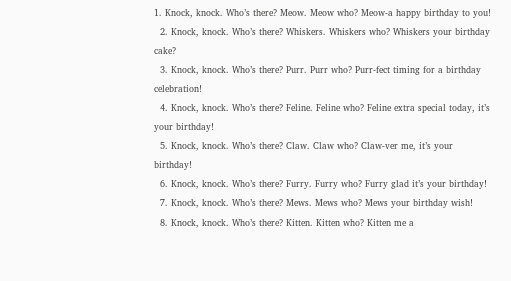1. Knock, knock. Who’s there? Meow. Meow who? Meow-a happy birthday to you!
  2. Knock, knock. Who’s there? Whiskers. Whiskers who? Whiskers your birthday cake?
  3. Knock, knock. Who’s there? Purr. Purr who? Purr-fect timing for a birthday celebration!
  4. Knock, knock. Who’s there? Feline. Feline who? Feline extra special today, it’s your birthday!
  5. Knock, knock. Who’s there? Claw. Claw who? Claw-ver me, it’s your birthday!
  6. Knock, knock. Who’s there? Furry. Furry who? Furry glad it’s your birthday!
  7. Knock, knock. Who’s there? Mews. Mews who? Mews your birthday wish!
  8. Knock, knock. Who’s there? Kitten. Kitten who? Kitten me a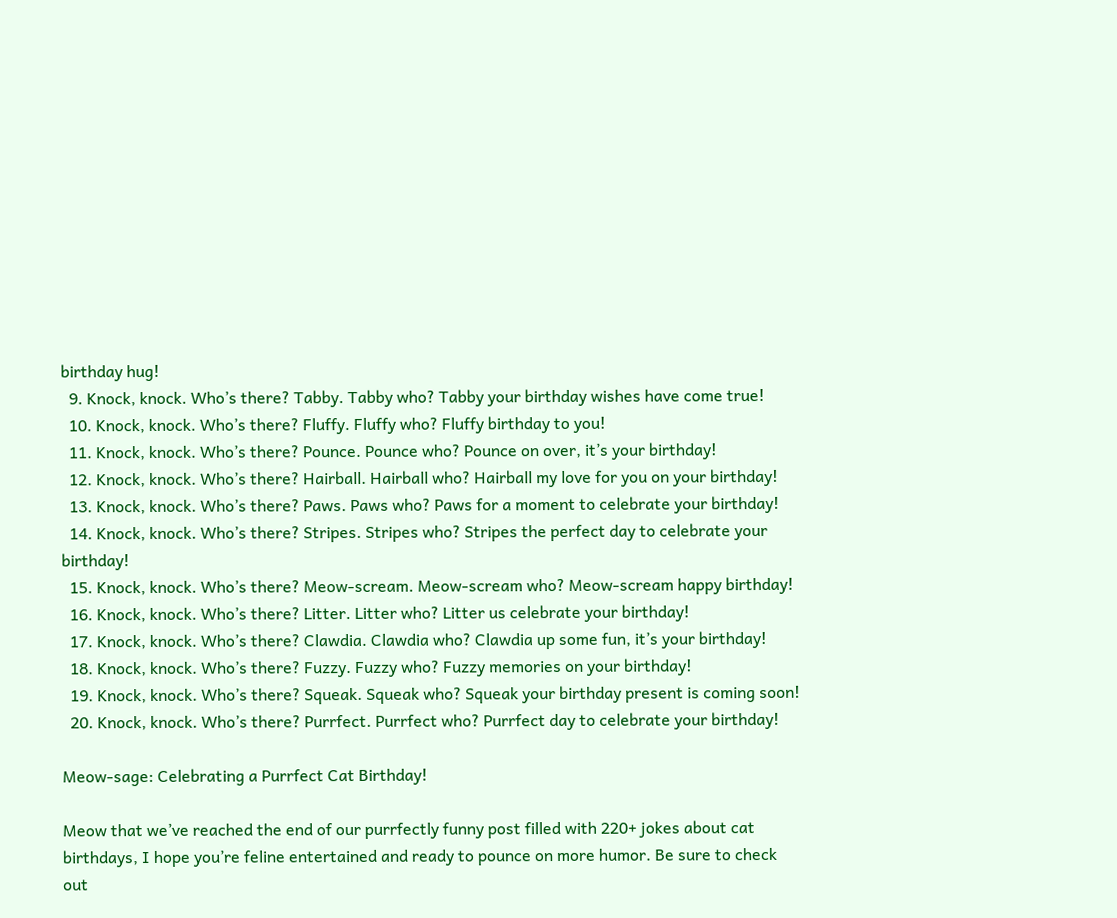birthday hug!
  9. Knock, knock. Who’s there? Tabby. Tabby who? Tabby your birthday wishes have come true!
  10. Knock, knock. Who’s there? Fluffy. Fluffy who? Fluffy birthday to you!
  11. Knock, knock. Who’s there? Pounce. Pounce who? Pounce on over, it’s your birthday!
  12. Knock, knock. Who’s there? Hairball. Hairball who? Hairball my love for you on your birthday!
  13. Knock, knock. Who’s there? Paws. Paws who? Paws for a moment to celebrate your birthday!
  14. Knock, knock. Who’s there? Stripes. Stripes who? Stripes the perfect day to celebrate your birthday!
  15. Knock, knock. Who’s there? Meow-scream. Meow-scream who? Meow-scream happy birthday!
  16. Knock, knock. Who’s there? Litter. Litter who? Litter us celebrate your birthday!
  17. Knock, knock. Who’s there? Clawdia. Clawdia who? Clawdia up some fun, it’s your birthday!
  18. Knock, knock. Who’s there? Fuzzy. Fuzzy who? Fuzzy memories on your birthday!
  19. Knock, knock. Who’s there? Squeak. Squeak who? Squeak your birthday present is coming soon!
  20. Knock, knock. Who’s there? Purrfect. Purrfect who? Purrfect day to celebrate your birthday!

Meow-sage: Celebrating a Purrfect Cat Birthday!

Meow that we’ve reached the end of our purrfectly funny post filled with 220+ jokes about cat birthdays, I hope you’re feline entertained and ready to pounce on more humor. Be sure to check out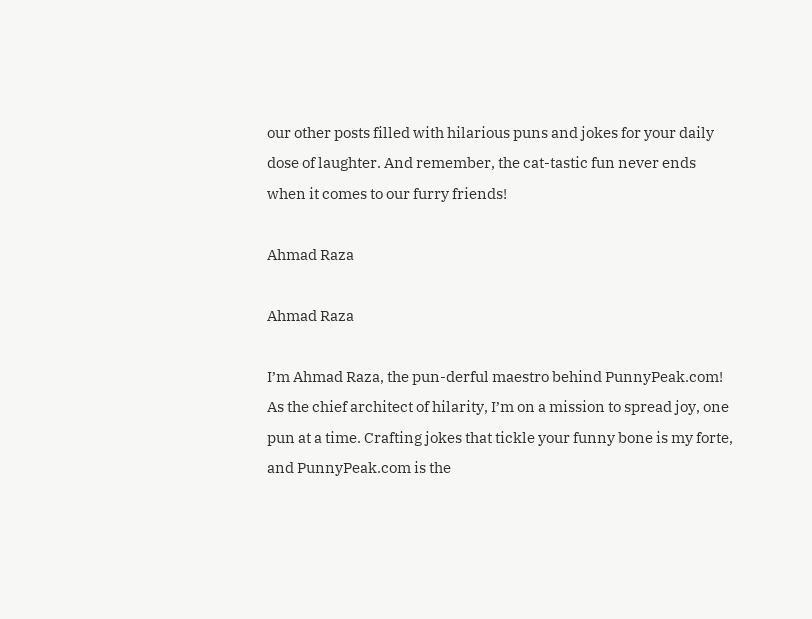our other posts filled with hilarious puns and jokes for your daily dose of laughter. And remember, the cat-tastic fun never ends when it comes to our furry friends!

Ahmad Raza

Ahmad Raza

I’m Ahmad Raza, the pun-derful maestro behind PunnyPeak.com! As the chief architect of hilarity, I’m on a mission to spread joy, one pun at a time. Crafting jokes that tickle your funny bone is my forte, and PunnyPeak.com is the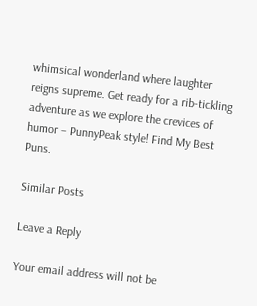whimsical wonderland where laughter reigns supreme. Get ready for a rib-tickling adventure as we explore the crevices of humor – PunnyPeak style! Find My Best Puns.

Similar Posts

Leave a Reply

Your email address will not be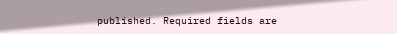published. Required fields are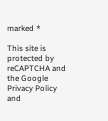marked *

This site is protected by reCAPTCHA and the Google Privacy Policy and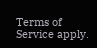Terms of Service apply.